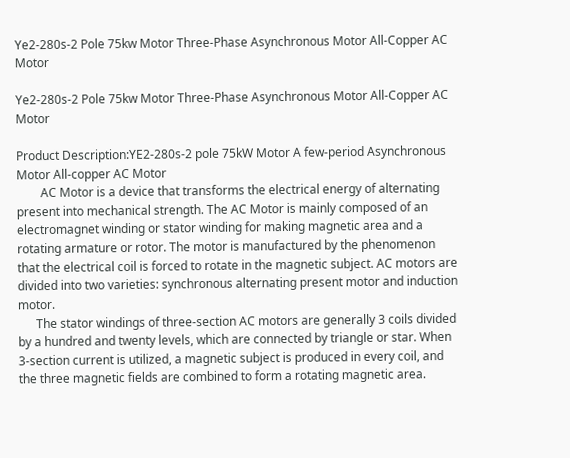Ye2-280s-2 Pole 75kw Motor Three-Phase Asynchronous Motor All-Copper AC Motor

Ye2-280s-2 Pole 75kw Motor Three-Phase Asynchronous Motor All-Copper AC Motor

Product Description:YE2-280s-2 pole 75kW Motor A few-period Asynchronous Motor All-copper AC Motor
        AC Motor is a device that transforms the electrical energy of alternating present into mechanical strength. The AC Motor is mainly composed of an electromagnet winding or stator winding for making magnetic area and a rotating armature or rotor. The motor is manufactured by the phenomenon that the electrical coil is forced to rotate in the magnetic subject. AC motors are divided into two varieties: synchronous alternating present motor and induction motor.
      The stator windings of three-section AC motors are generally 3 coils divided by a hundred and twenty levels, which are connected by triangle or star. When 3-section current is utilized, a magnetic subject is produced in every coil, and the three magnetic fields are combined to form a rotating magnetic area.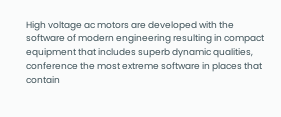High voltage ac motors are developed with the software of modern engineering resulting in compact equipment that includes superb dynamic qualities, conference the most extreme software in places that contain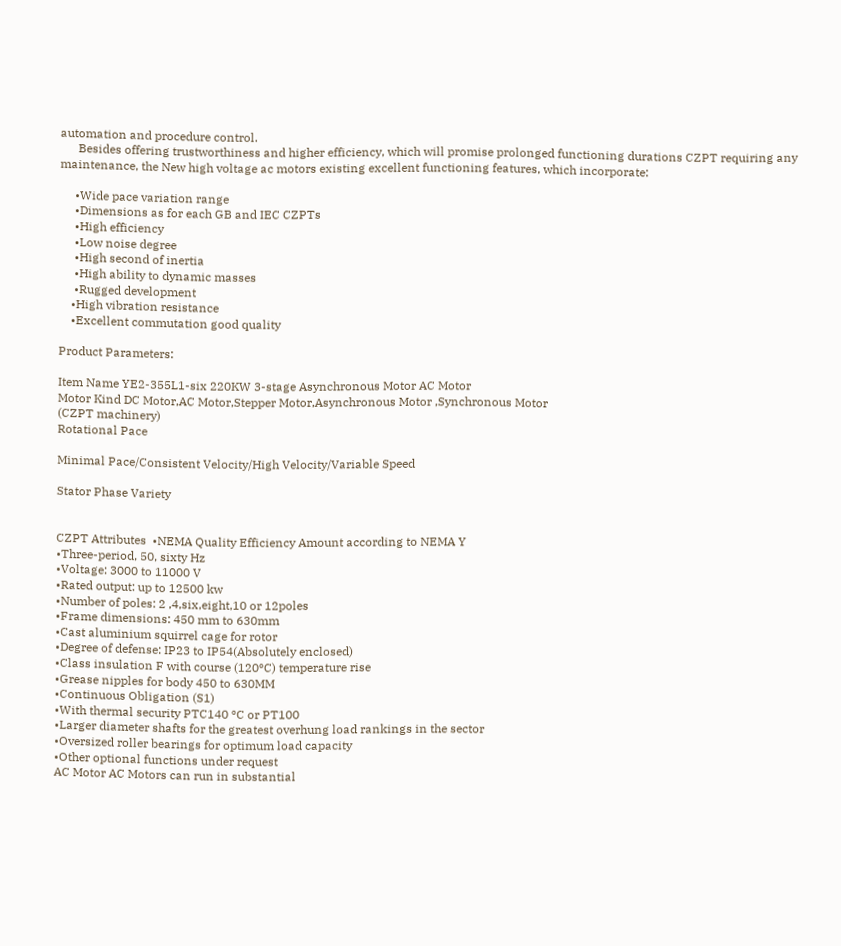automation and procedure control.
      Besides offering trustworthiness and higher efficiency, which will promise prolonged functioning durations CZPT requiring any maintenance, the New high voltage ac motors existing excellent functioning features, which incorporate:

     •Wide pace variation range
     •Dimensions as for each GB and IEC CZPTs
     •High efficiency
     •Low noise degree
     •High second of inertia
     •High ability to dynamic masses
     •Rugged development
    •High vibration resistance
    •Excellent commutation good quality

Product Parameters:

Item Name YE2-355L1-six 220KW 3-stage Asynchronous Motor AC Motor
Motor Kind DC Motor,AC Motor,Stepper Motor,Asynchronous Motor ,Synchronous Motor
(CZPT machinery)
Rotational Pace

Minimal Pace/Consistent Velocity/High Velocity/Variable Speed

Stator Phase Variety


CZPT Attributes  •NEMA Quality Efficiency Amount according to NEMA Y
•Three-period, 50, sixty Hz
•Voltage: 3000 to 11000 V
•Rated output: up to 12500 kw
•Number of poles: 2 ,4,six,eight,10 or 12poles
•Frame dimensions: 450 mm to 630mm
•Cast aluminium squirrel cage for rotor
•Degree of defense: IP23 to IP54(Absolutely enclosed)
•Class insulation F with course (120ºC) temperature rise
•Grease nipples for body 450 to 630MM
•Continuous Obligation (S1)
•With thermal security PTC140 ºC or PT100
•Larger diameter shafts for the greatest overhung load rankings in the sector
•Oversized roller bearings for optimum load capacity
•Other optional functions under request
AC Motor AC Motors can run in substantial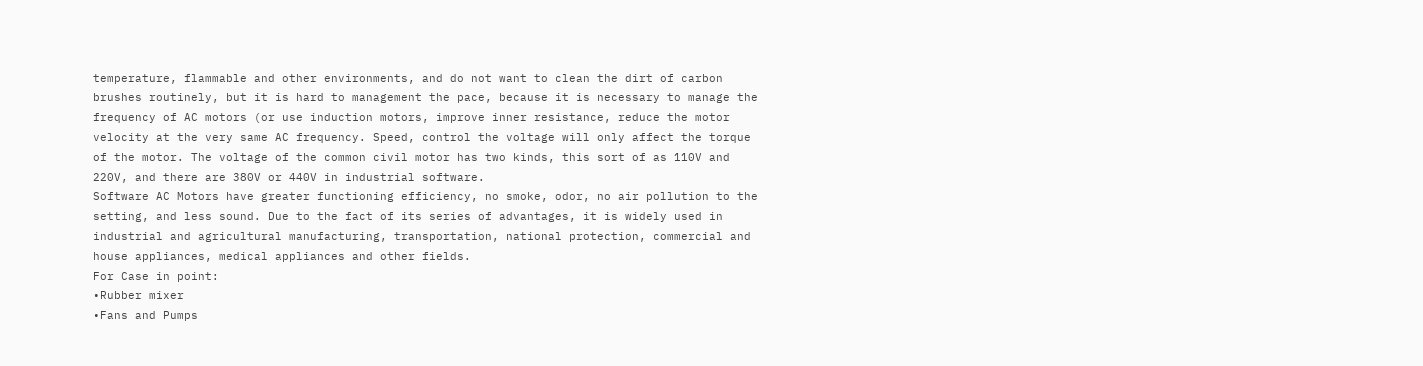temperature, flammable and other environments, and do not want to clean the dirt of carbon brushes routinely, but it is hard to management the pace, because it is necessary to manage the frequency of AC motors (or use induction motors, improve inner resistance, reduce the motor velocity at the very same AC frequency. Speed, control the voltage will only affect the torque of the motor. The voltage of the common civil motor has two kinds, this sort of as 110V and 220V, and there are 380V or 440V in industrial software.
Software AC Motors have greater functioning efficiency, no smoke, odor, no air pollution to the setting, and less sound. Due to the fact of its series of advantages, it is widely used in industrial and agricultural manufacturing, transportation, national protection, commercial and house appliances, medical appliances and other fields.
For Case in point:
•Rubber mixer
•Fans and Pumps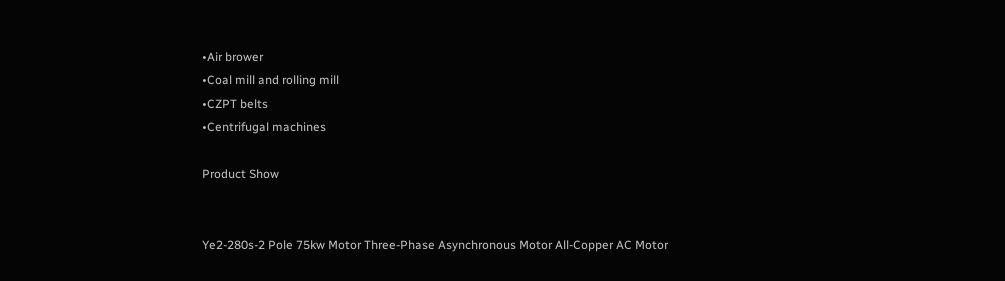•Air brower
•Coal mill and rolling mill
•CZPT belts
•Centrifugal machines

Product Show


Ye2-280s-2 Pole 75kw Motor Three-Phase Asynchronous Motor All-Copper AC Motor